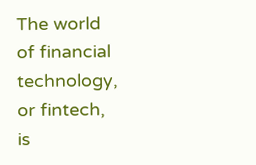The world of financial technology, or fintech, is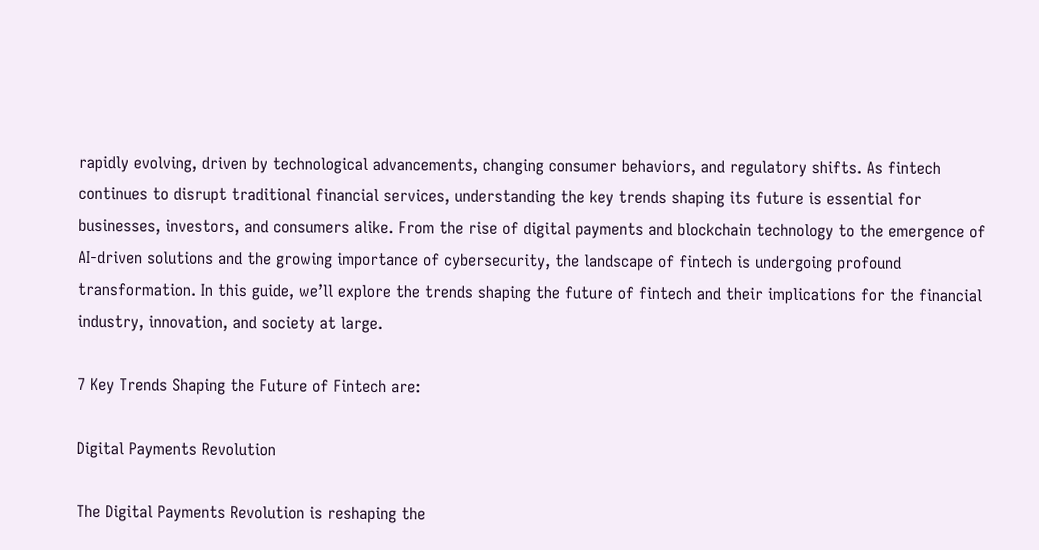rapidly evolving, driven by technological advancements, changing consumer behaviors, and regulatory shifts. As fintech continues to disrupt traditional financial services, understanding the key trends shaping its future is essential for businesses, investors, and consumers alike. From the rise of digital payments and blockchain technology to the emergence of AI-driven solutions and the growing importance of cybersecurity, the landscape of fintech is undergoing profound transformation. In this guide, we’ll explore the trends shaping the future of fintech and their implications for the financial industry, innovation, and society at large.

7 Key Trends Shaping the Future of Fintech are:

Digital Payments Revolution

The Digital Payments Revolution is reshaping the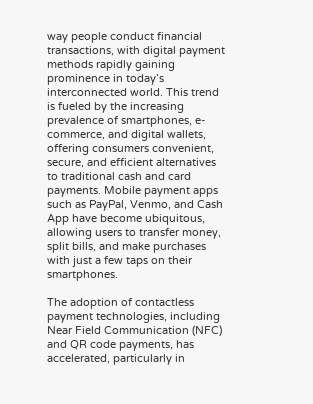way people conduct financial transactions, with digital payment methods rapidly gaining prominence in today’s interconnected world. This trend is fueled by the increasing prevalence of smartphones, e-commerce, and digital wallets, offering consumers convenient, secure, and efficient alternatives to traditional cash and card payments. Mobile payment apps such as PayPal, Venmo, and Cash App have become ubiquitous, allowing users to transfer money, split bills, and make purchases with just a few taps on their smartphones.

The adoption of contactless payment technologies, including Near Field Communication (NFC) and QR code payments, has accelerated, particularly in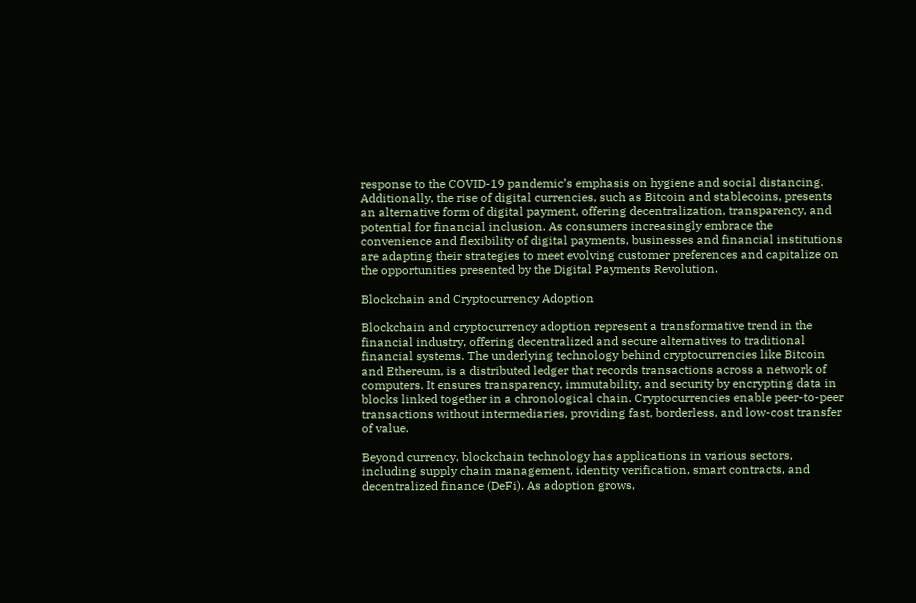response to the COVID-19 pandemic’s emphasis on hygiene and social distancing. Additionally, the rise of digital currencies, such as Bitcoin and stablecoins, presents an alternative form of digital payment, offering decentralization, transparency, and potential for financial inclusion. As consumers increasingly embrace the convenience and flexibility of digital payments, businesses and financial institutions are adapting their strategies to meet evolving customer preferences and capitalize on the opportunities presented by the Digital Payments Revolution.

Blockchain and Cryptocurrency Adoption

Blockchain and cryptocurrency adoption represent a transformative trend in the financial industry, offering decentralized and secure alternatives to traditional financial systems. The underlying technology behind cryptocurrencies like Bitcoin and Ethereum, is a distributed ledger that records transactions across a network of computers. It ensures transparency, immutability, and security by encrypting data in blocks linked together in a chronological chain. Cryptocurrencies enable peer-to-peer transactions without intermediaries, providing fast, borderless, and low-cost transfer of value.

Beyond currency, blockchain technology has applications in various sectors, including supply chain management, identity verification, smart contracts, and decentralized finance (DeFi). As adoption grows,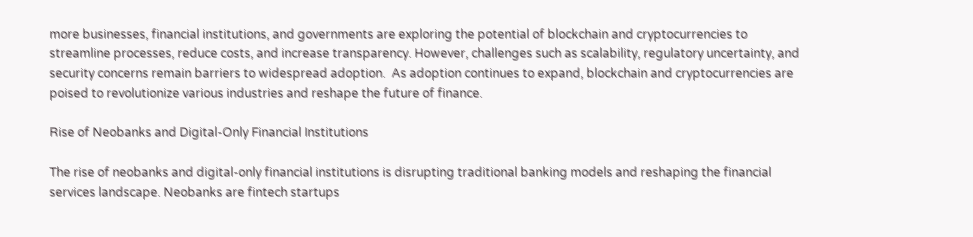more businesses, financial institutions, and governments are exploring the potential of blockchain and cryptocurrencies to streamline processes, reduce costs, and increase transparency. However, challenges such as scalability, regulatory uncertainty, and security concerns remain barriers to widespread adoption.  As adoption continues to expand, blockchain and cryptocurrencies are poised to revolutionize various industries and reshape the future of finance.

Rise of Neobanks and Digital-Only Financial Institutions

The rise of neobanks and digital-only financial institutions is disrupting traditional banking models and reshaping the financial services landscape. Neobanks are fintech startups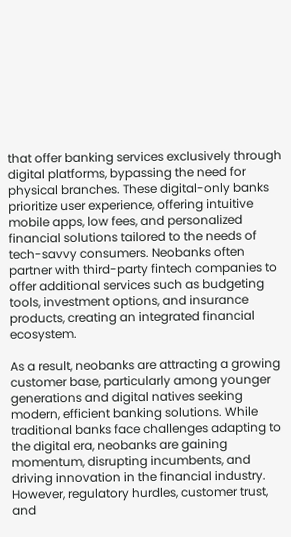that offer banking services exclusively through digital platforms, bypassing the need for physical branches. These digital-only banks prioritize user experience, offering intuitive mobile apps, low fees, and personalized financial solutions tailored to the needs of tech-savvy consumers. Neobanks often partner with third-party fintech companies to offer additional services such as budgeting tools, investment options, and insurance products, creating an integrated financial ecosystem.

As a result, neobanks are attracting a growing customer base, particularly among younger generations and digital natives seeking modern, efficient banking solutions. While traditional banks face challenges adapting to the digital era, neobanks are gaining momentum, disrupting incumbents, and driving innovation in the financial industry. However, regulatory hurdles, customer trust, and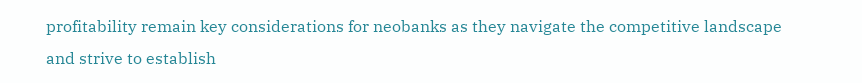profitability remain key considerations for neobanks as they navigate the competitive landscape and strive to establish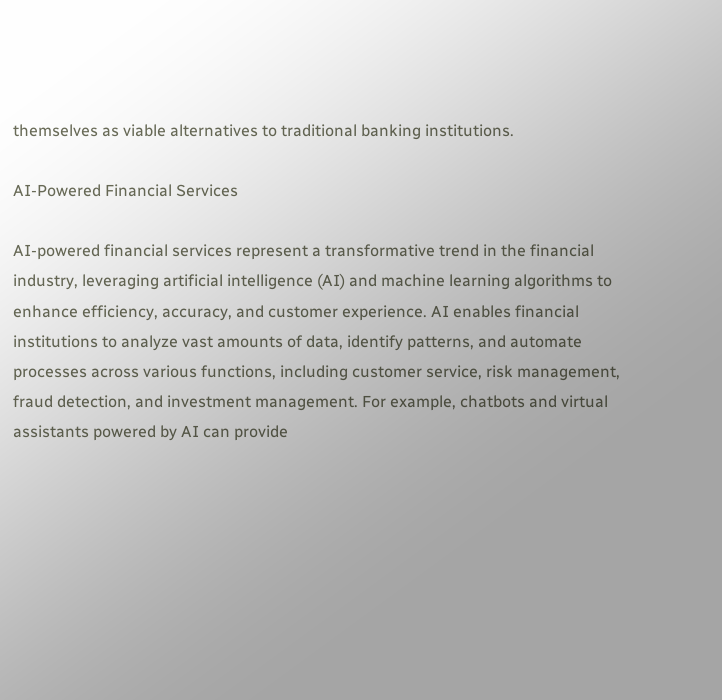themselves as viable alternatives to traditional banking institutions.

AI-Powered Financial Services

AI-powered financial services represent a transformative trend in the financial industry, leveraging artificial intelligence (AI) and machine learning algorithms to enhance efficiency, accuracy, and customer experience. AI enables financial institutions to analyze vast amounts of data, identify patterns, and automate processes across various functions, including customer service, risk management, fraud detection, and investment management. For example, chatbots and virtual assistants powered by AI can provide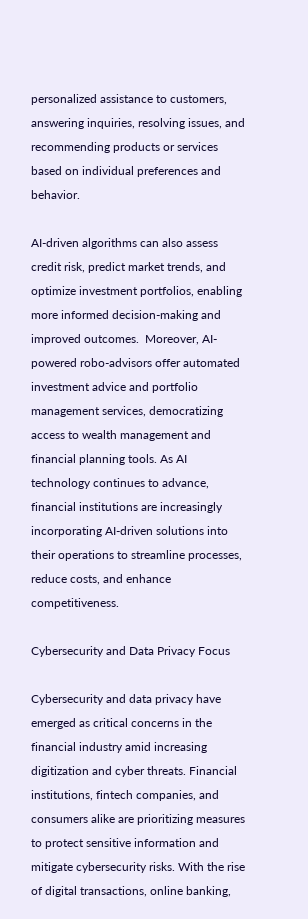personalized assistance to customers, answering inquiries, resolving issues, and recommending products or services based on individual preferences and behavior.

AI-driven algorithms can also assess credit risk, predict market trends, and optimize investment portfolios, enabling more informed decision-making and improved outcomes.  Moreover, AI-powered robo-advisors offer automated investment advice and portfolio management services, democratizing access to wealth management and financial planning tools. As AI technology continues to advance, financial institutions are increasingly incorporating AI-driven solutions into their operations to streamline processes, reduce costs, and enhance competitiveness.

Cybersecurity and Data Privacy Focus

Cybersecurity and data privacy have emerged as critical concerns in the financial industry amid increasing digitization and cyber threats. Financial institutions, fintech companies, and consumers alike are prioritizing measures to protect sensitive information and mitigate cybersecurity risks. With the rise of digital transactions, online banking,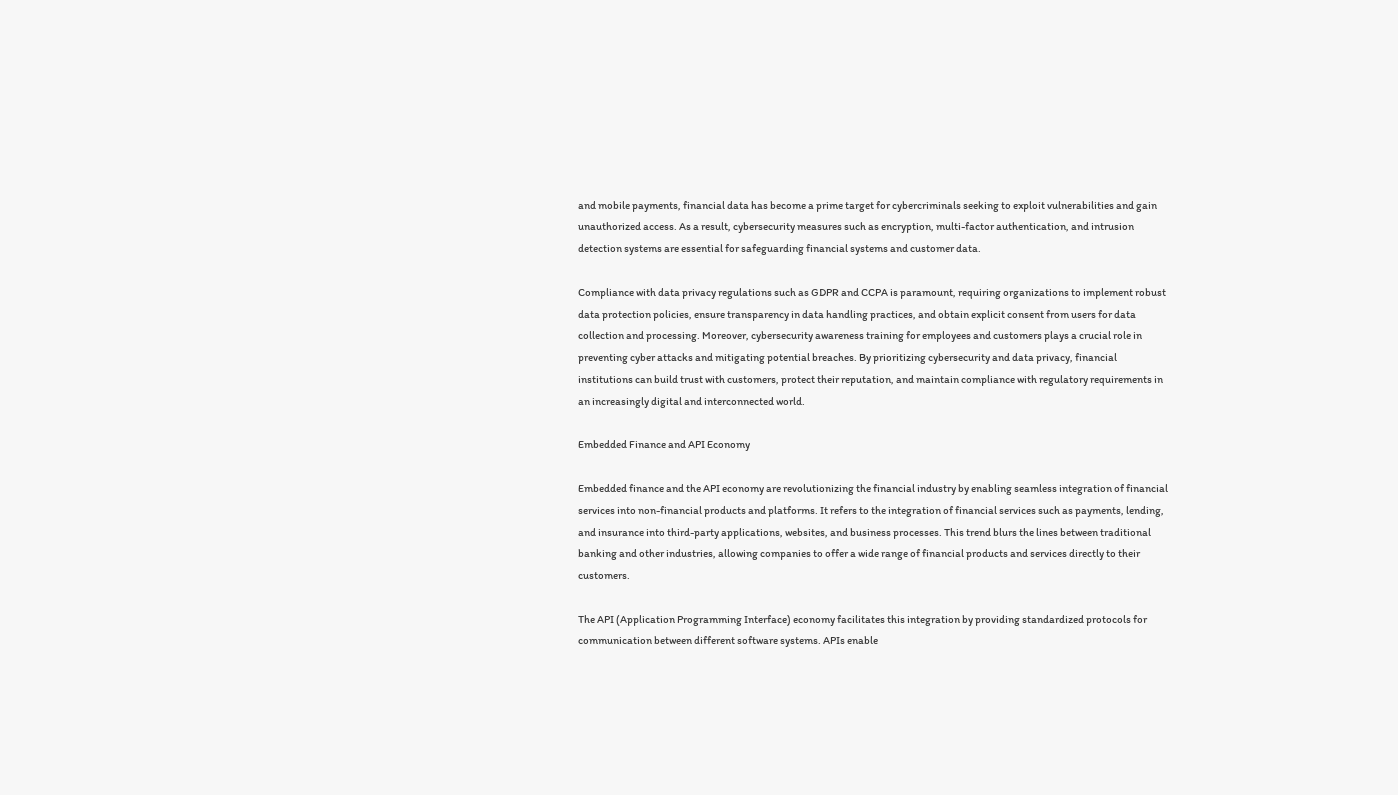and mobile payments, financial data has become a prime target for cybercriminals seeking to exploit vulnerabilities and gain unauthorized access. As a result, cybersecurity measures such as encryption, multi-factor authentication, and intrusion detection systems are essential for safeguarding financial systems and customer data.

Compliance with data privacy regulations such as GDPR and CCPA is paramount, requiring organizations to implement robust data protection policies, ensure transparency in data handling practices, and obtain explicit consent from users for data collection and processing. Moreover, cybersecurity awareness training for employees and customers plays a crucial role in preventing cyber attacks and mitigating potential breaches. By prioritizing cybersecurity and data privacy, financial institutions can build trust with customers, protect their reputation, and maintain compliance with regulatory requirements in an increasingly digital and interconnected world.

Embedded Finance and API Economy

Embedded finance and the API economy are revolutionizing the financial industry by enabling seamless integration of financial services into non-financial products and platforms. It refers to the integration of financial services such as payments, lending, and insurance into third-party applications, websites, and business processes. This trend blurs the lines between traditional banking and other industries, allowing companies to offer a wide range of financial products and services directly to their customers.

The API (Application Programming Interface) economy facilitates this integration by providing standardized protocols for communication between different software systems. APIs enable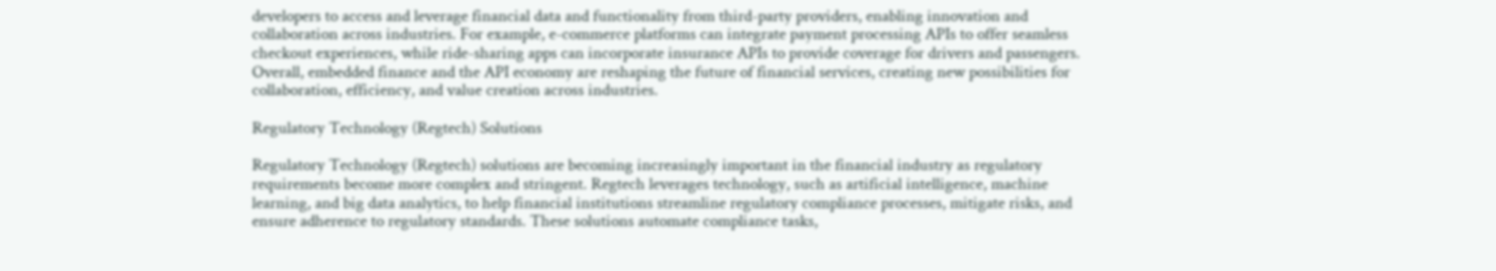developers to access and leverage financial data and functionality from third-party providers, enabling innovation and collaboration across industries. For example, e-commerce platforms can integrate payment processing APIs to offer seamless checkout experiences, while ride-sharing apps can incorporate insurance APIs to provide coverage for drivers and passengers. Overall, embedded finance and the API economy are reshaping the future of financial services, creating new possibilities for collaboration, efficiency, and value creation across industries.

Regulatory Technology (Regtech) Solutions

Regulatory Technology (Regtech) solutions are becoming increasingly important in the financial industry as regulatory requirements become more complex and stringent. Regtech leverages technology, such as artificial intelligence, machine learning, and big data analytics, to help financial institutions streamline regulatory compliance processes, mitigate risks, and ensure adherence to regulatory standards. These solutions automate compliance tasks,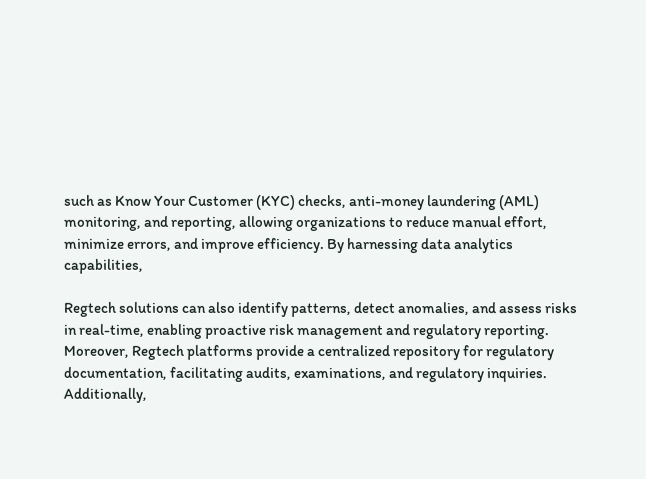such as Know Your Customer (KYC) checks, anti-money laundering (AML) monitoring, and reporting, allowing organizations to reduce manual effort, minimize errors, and improve efficiency. By harnessing data analytics capabilities,

Regtech solutions can also identify patterns, detect anomalies, and assess risks in real-time, enabling proactive risk management and regulatory reporting. Moreover, Regtech platforms provide a centralized repository for regulatory documentation, facilitating audits, examinations, and regulatory inquiries. Additionally,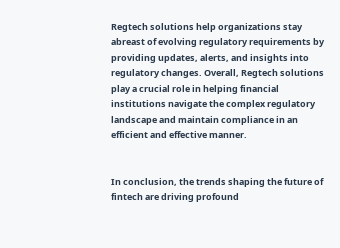Regtech solutions help organizations stay abreast of evolving regulatory requirements by providing updates, alerts, and insights into regulatory changes. Overall, Regtech solutions play a crucial role in helping financial institutions navigate the complex regulatory landscape and maintain compliance in an efficient and effective manner.


In conclusion, the trends shaping the future of fintech are driving profound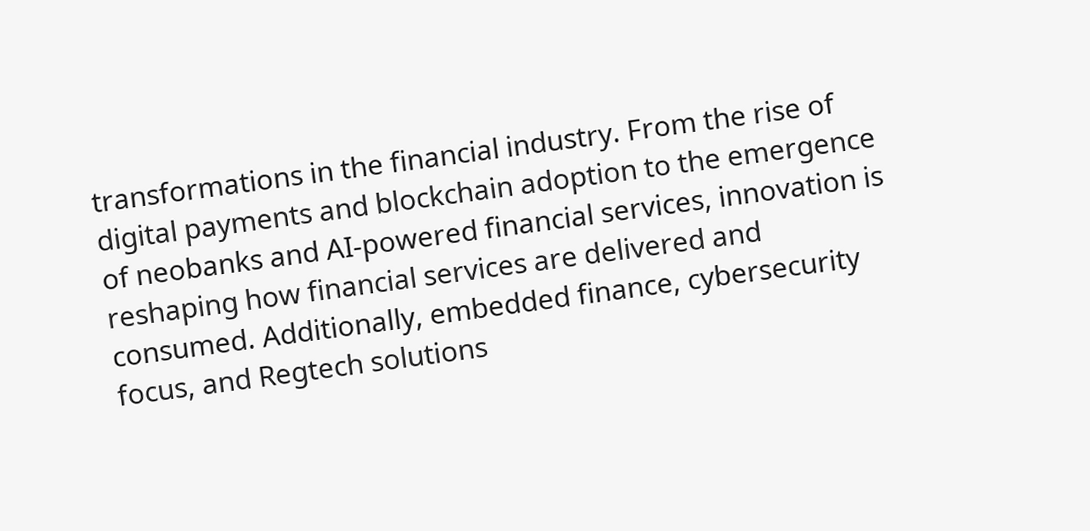transformations in the financial industry. From the rise of digital payments and blockchain adoption to the emergence of neobanks and AI-powered financial services, innovation is reshaping how financial services are delivered and consumed. Additionally, embedded finance, cybersecurity focus, and Regtech solutions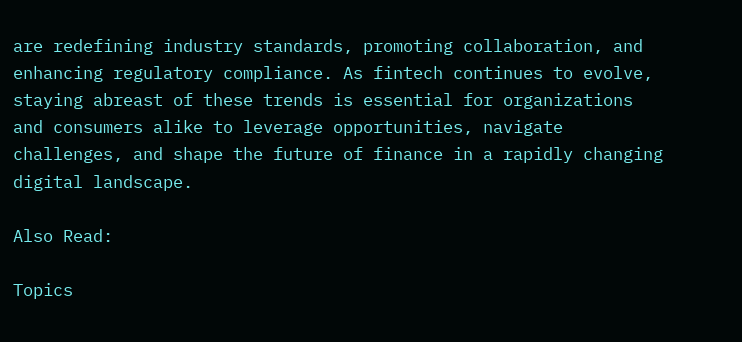are redefining industry standards, promoting collaboration, and enhancing regulatory compliance. As fintech continues to evolve, staying abreast of these trends is essential for organizations and consumers alike to leverage opportunities, navigate challenges, and shape the future of finance in a rapidly changing digital landscape.

Also Read:

Topics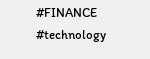#FINANCE #technology